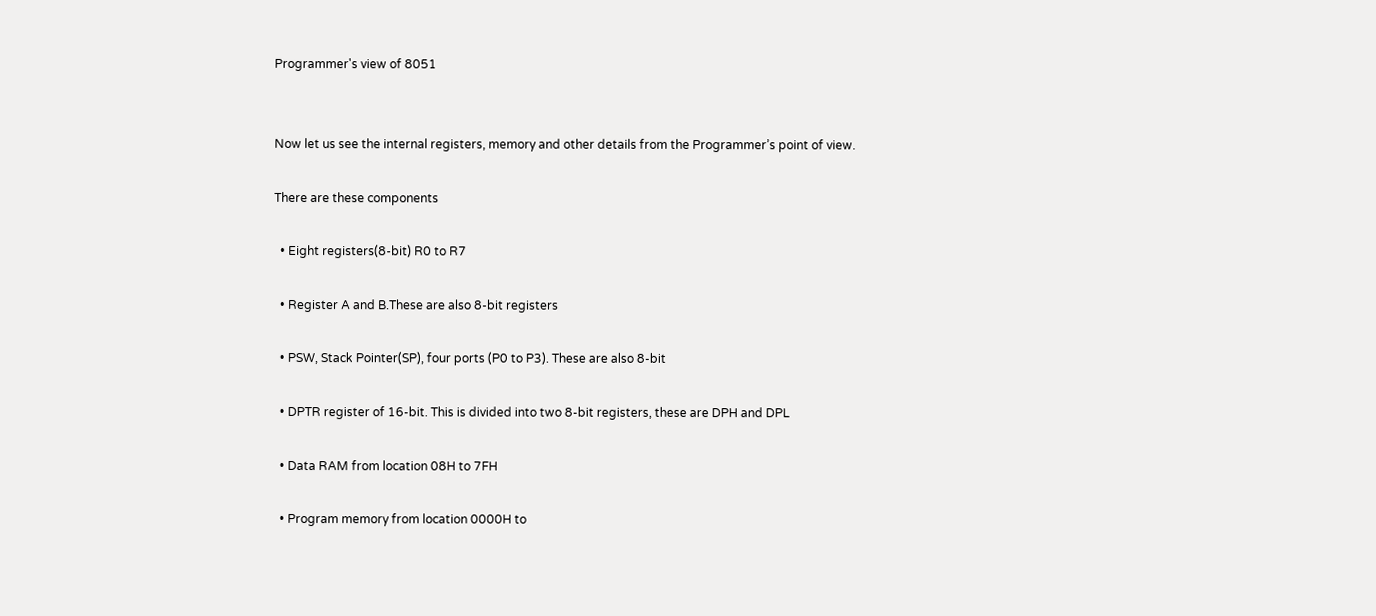Programmer's view of 8051


Now let us see the internal registers, memory and other details from the Programmer’s point of view.

There are these components

  • Eight registers(8-bit) R0 to R7

  • Register A and B.These are also 8-bit registers

  • PSW, Stack Pointer(SP), four ports (P0 to P3). These are also 8-bit

  • DPTR register of 16-bit. This is divided into two 8-bit registers, these are DPH and DPL

  • Data RAM from location 08H to 7FH

  • Program memory from location 0000H to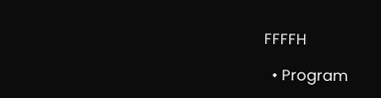FFFFH

  • Program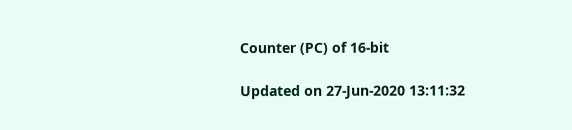Counter (PC) of 16-bit

Updated on 27-Jun-2020 13:11:32